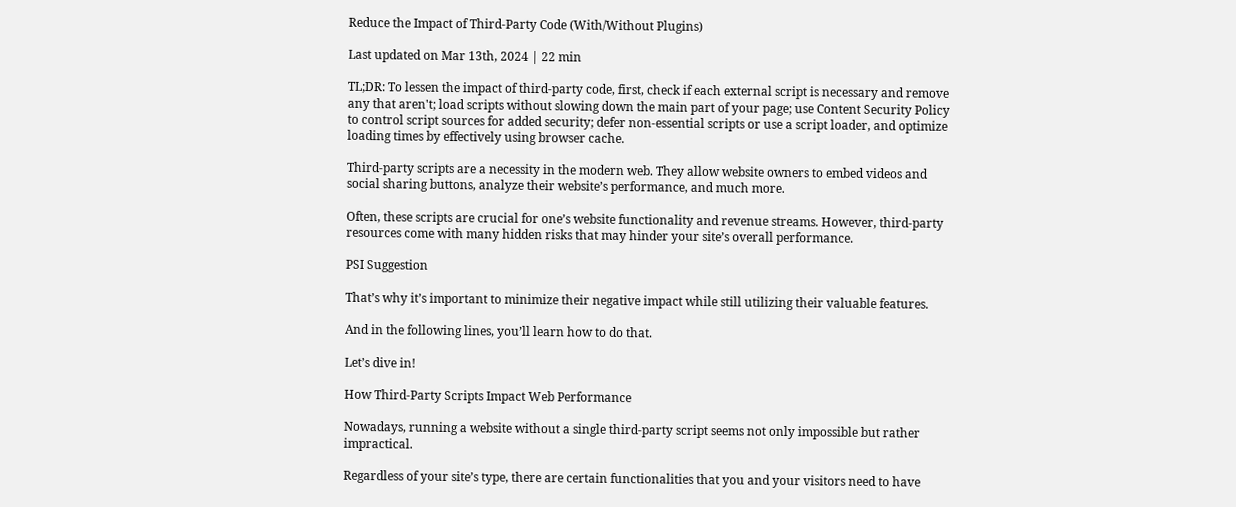Reduce the Impact of Third-Party Code (With/Without Plugins)

Last updated on Mar 13th, 2024 | 22 min

TL;DR: To lessen the impact of third-party code, first, check if each external script is necessary and remove any that aren't; load scripts without slowing down the main part of your page; use Content Security Policy to control script sources for added security; defer non-essential scripts or use a script loader, and optimize loading times by effectively using browser cache.

Third-party scripts are a necessity in the modern web. They allow website owners to embed videos and social sharing buttons, analyze their website’s performance, and much more.

Often, these scripts are crucial for one’s website functionality and revenue streams. However, third-party resources come with many hidden risks that may hinder your site’s overall performance.

PSI Suggestion

That’s why it’s important to minimize their negative impact while still utilizing their valuable features.

And in the following lines, you’ll learn how to do that.

Let’s dive in!

How Third-Party Scripts Impact Web Performance

Nowadays, running a website without a single third-party script seems not only impossible but rather impractical.

Regardless of your site’s type, there are certain functionalities that you and your visitors need to have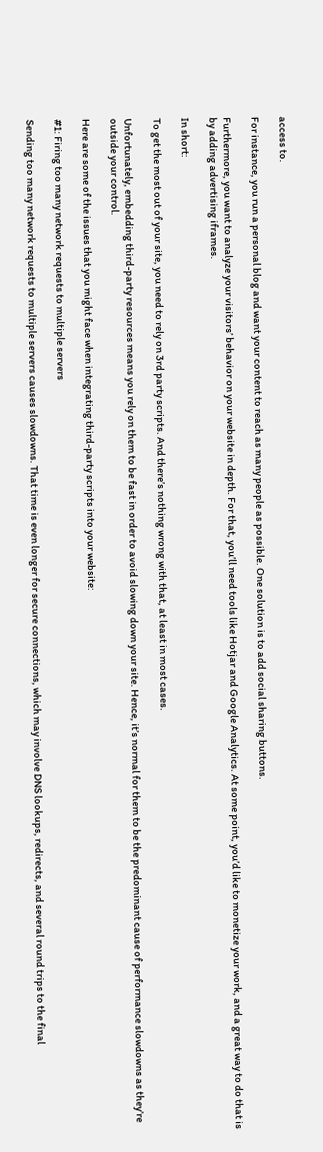access to.

For instance, you run a personal blog and want your content to reach as many people as possible. One solution is to add social sharing buttons.

Furthermore, you want to analyze your visitors’ behavior on your website in depth. For that, you’ll need tools like Hotjar and Google Analytics. At some point, you’d like to monetize your work, and a great way to do that is by adding advertising iframes.

In short:

To get the most out of your site, you need to rely on 3rd party scripts. And there’s nothing wrong with that, at least in most cases.

Unfortunately, embedding third-party resources means you rely on them to be fast in order to avoid slowing down your site. Hence, it’s normal for them to be the predominant cause of performance slowdowns as they’re outside your control.

Here are some of the issues that you might face when integrating third-party scripts into your website:

#1: Firing too many network requests to multiple servers

Sending too many network requests to multiple servers causes slowdowns. That time is even longer for secure connections, which may involve DNS lookups, redirects, and several round trips to the final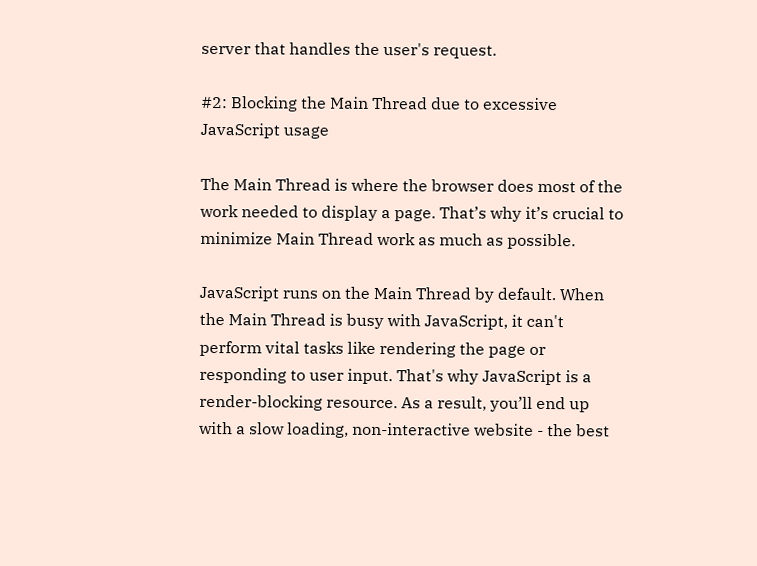server that handles the user's request.

#2: Blocking the Main Thread due to excessive JavaScript usage

The Main Thread is where the browser does most of the work needed to display a page. That’s why it’s crucial to minimize Main Thread work as much as possible.

JavaScript runs on the Main Thread by default. When the Main Thread is busy with JavaScript, it can't perform vital tasks like rendering the page or responding to user input. That's why JavaScript is a render-blocking resource. As a result, you’ll end up with a slow loading, non-interactive website - the best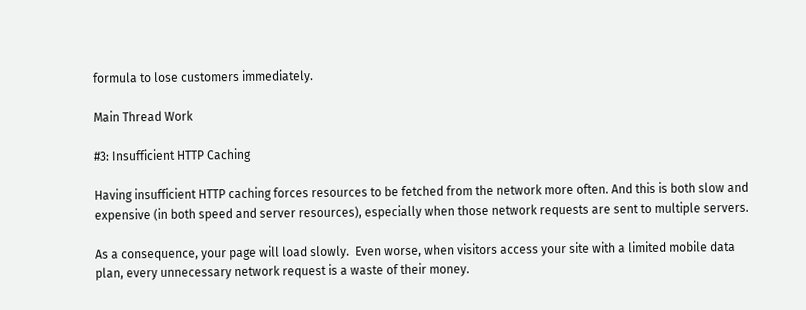formula to lose customers immediately.

Main Thread Work

#3: Insufficient HTTP Caching

Having insufficient HTTP caching forces resources to be fetched from the network more often. And this is both slow and expensive (in both speed and server resources), especially when those network requests are sent to multiple servers.

As a consequence, your page will load slowly.  Even worse, when visitors access your site with a limited mobile data plan, every unnecessary network request is a waste of their money.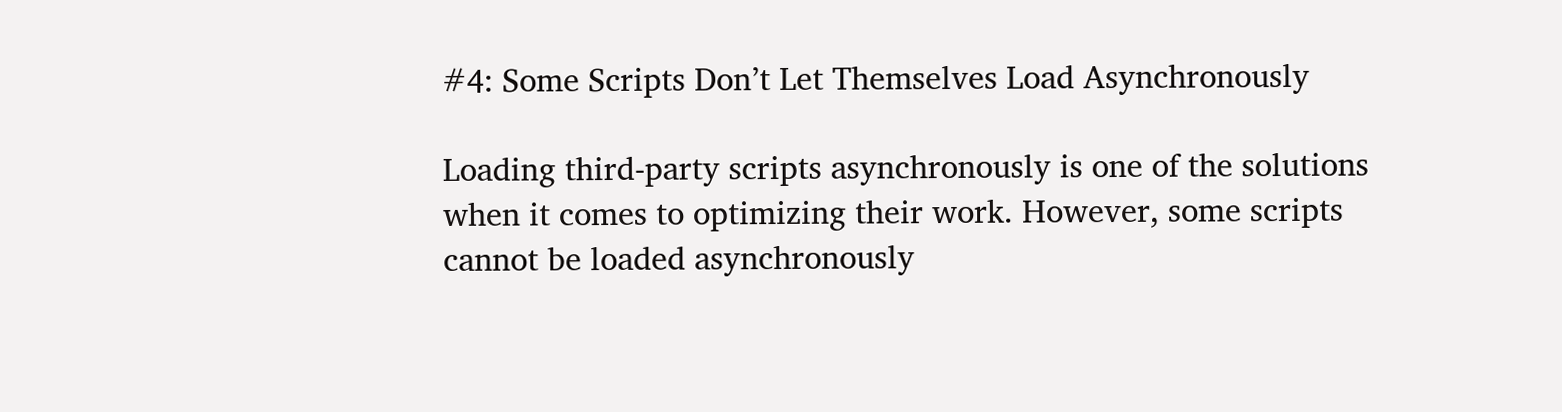#4: Some Scripts Don’t Let Themselves Load Asynchronously

Loading third-party scripts asynchronously is one of the solutions when it comes to optimizing their work. However, some scripts cannot be loaded asynchronously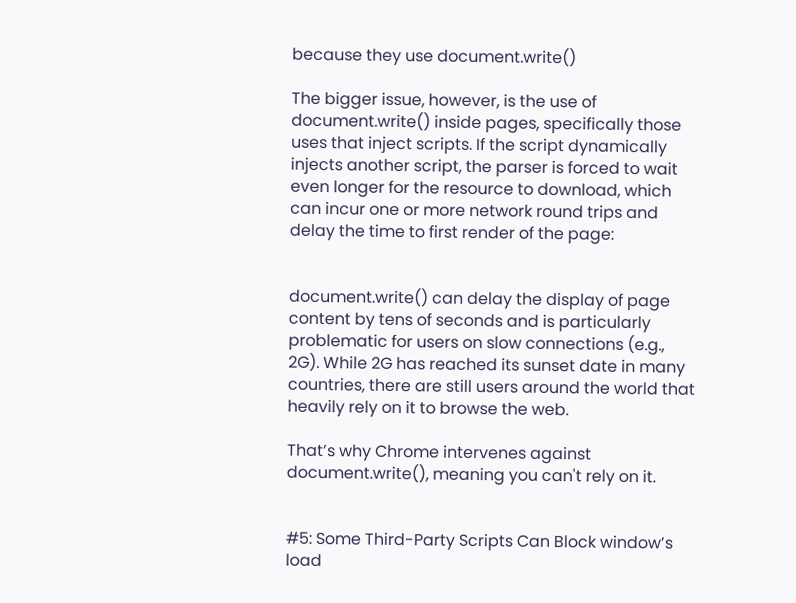because they use document.write()

The bigger issue, however, is the use of document.write() inside pages, specifically those uses that inject scripts. If the script dynamically injects another script, the parser is forced to wait even longer for the resource to download, which can incur one or more network round trips and delay the time to first render of the page:


document.write() can delay the display of page content by tens of seconds and is particularly problematic for users on slow connections (e.g., 2G). While 2G has reached its sunset date in many countries, there are still users around the world that heavily rely on it to browse the web.

That’s why Chrome intervenes against document.write(), meaning you can't rely on it.


#5: Some Third-Party Scripts Can Block window’s load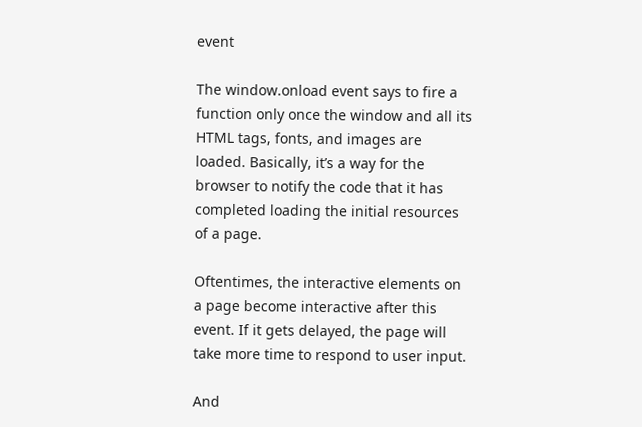event

The window.onload event says to fire a function only once the window and all its HTML tags, fonts, and images are loaded. Basically, it’s a way for the browser to notify the code that it has completed loading the initial resources of a page.

Oftentimes, the interactive elements on a page become interactive after this event. If it gets delayed, the page will take more time to respond to user input.

And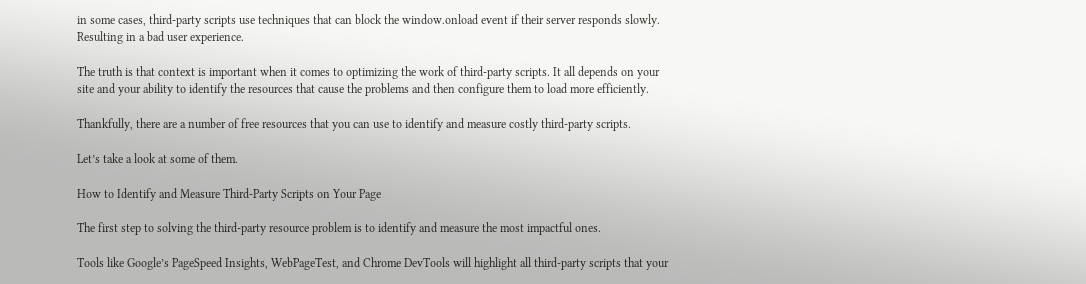in some cases, third-party scripts use techniques that can block the window.onload event if their server responds slowly. Resulting in a bad user experience.

The truth is that context is important when it comes to optimizing the work of third-party scripts. It all depends on your site and your ability to identify the resources that cause the problems and then configure them to load more efficiently.

Thankfully, there are a number of free resources that you can use to identify and measure costly third-party scripts.

Let’s take a look at some of them.

How to Identify and Measure Third-Party Scripts on Your Page

The first step to solving the third-party resource problem is to identify and measure the most impactful ones.

Tools like Google’s PageSpeed Insights, WebPageTest, and Chrome DevTools will highlight all third-party scripts that your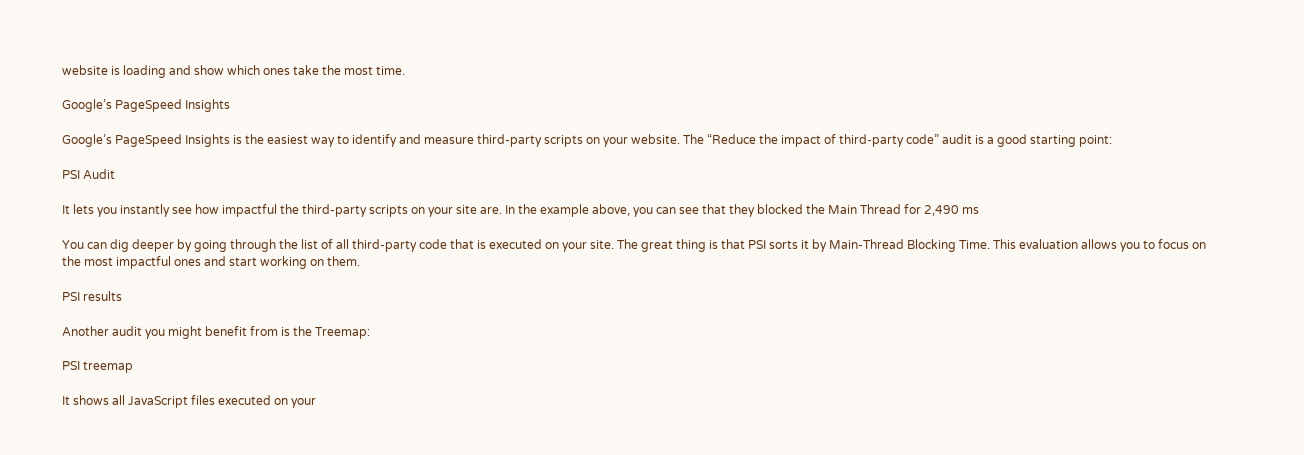website is loading and show which ones take the most time.

Google’s PageSpeed Insights

Google’s PageSpeed Insights is the easiest way to identify and measure third-party scripts on your website. The “Reduce the impact of third-party code” audit is a good starting point:

PSI Audit

It lets you instantly see how impactful the third-party scripts on your site are. In the example above, you can see that they blocked the Main Thread for 2,490 ms

You can dig deeper by going through the list of all third-party code that is executed on your site. The great thing is that PSI sorts it by Main-Thread Blocking Time. This evaluation allows you to focus on the most impactful ones and start working on them.

PSI results

Another audit you might benefit from is the Treemap:

PSI treemap

It shows all JavaScript files executed on your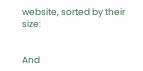website, sorted by their size:


And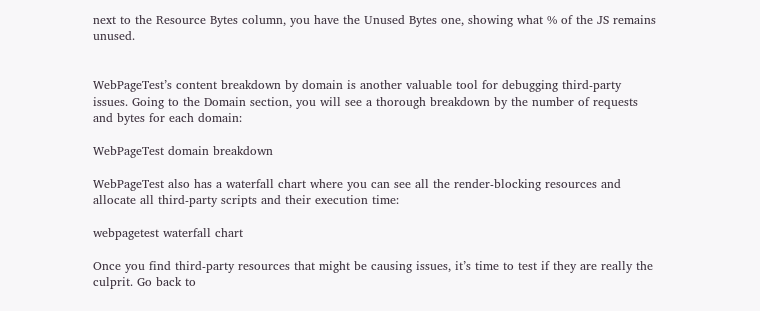next to the Resource Bytes column, you have the Unused Bytes one, showing what % of the JS remains unused.


WebPageTest’s content breakdown by domain is another valuable tool for debugging third-party issues. Going to the Domain section, you will see a thorough breakdown by the number of requests and bytes for each domain:

WebPageTest domain breakdown

WebPageTest also has a waterfall chart where you can see all the render-blocking resources and allocate all third-party scripts and their execution time:

webpagetest waterfall chart

Once you find third-party resources that might be causing issues, it’s time to test if they are really the culprit. Go back to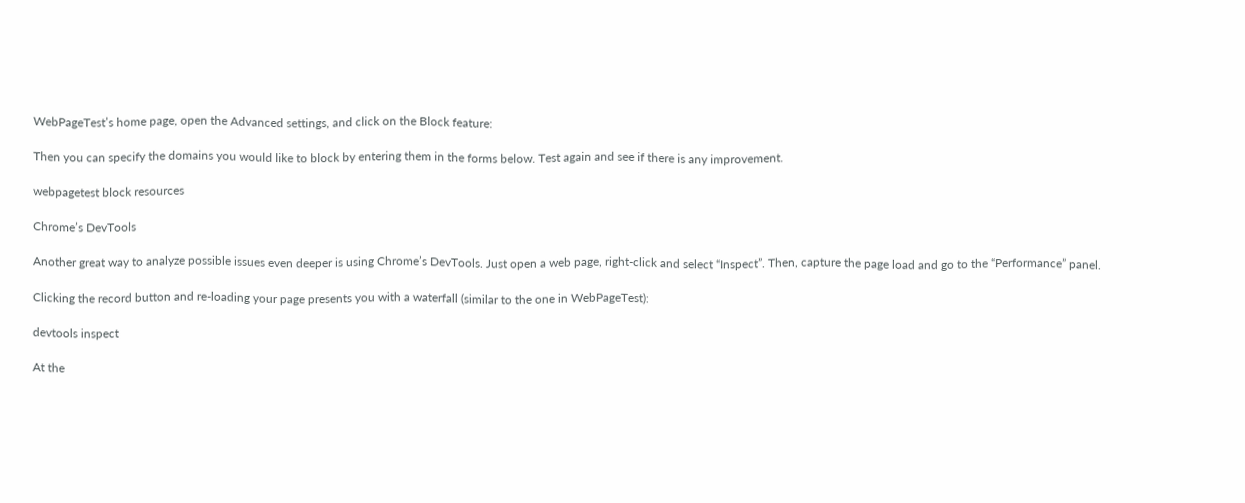WebPageTest’s home page, open the Advanced settings, and click on the Block feature:

Then you can specify the domains you would like to block by entering them in the forms below. Test again and see if there is any improvement.

webpagetest block resources

Chrome’s DevTools

Another great way to analyze possible issues even deeper is using Chrome’s DevTools. Just open a web page, right-click and select “Inspect”. Then, capture the page load and go to the “Performance” panel.

Clicking the record button and re-loading your page presents you with a waterfall (similar to the one in WebPageTest):

devtools inspect

At the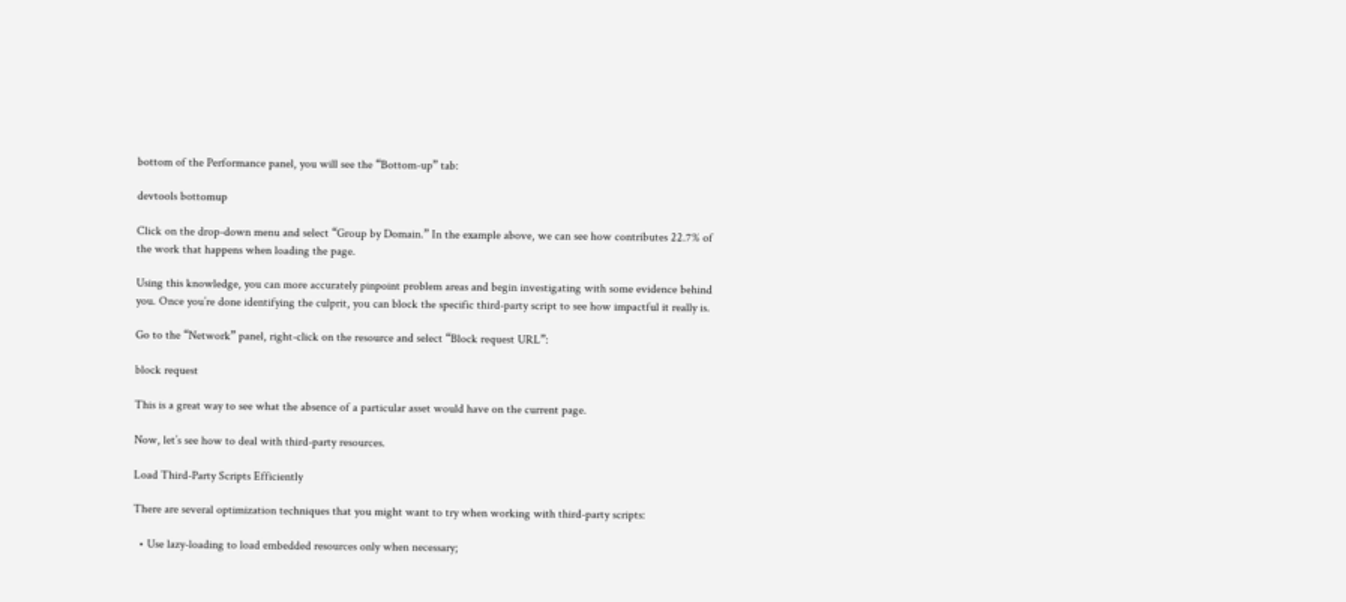bottom of the Performance panel, you will see the “Bottom-up” tab:

devtools bottomup

Click on the drop-down menu and select “Group by Domain.” In the example above, we can see how contributes 22.7% of the work that happens when loading the page.

Using this knowledge, you can more accurately pinpoint problem areas and begin investigating with some evidence behind you. Once you’re done identifying the culprit, you can block the specific third-party script to see how impactful it really is.

Go to the “Network” panel, right-click on the resource and select “Block request URL”:

block request

This is a great way to see what the absence of a particular asset would have on the current page.

Now, let’s see how to deal with third-party resources.

Load Third-Party Scripts Efficiently

There are several optimization techniques that you might want to try when working with third-party scripts:

  • Use lazy-loading to load embedded resources only when necessary;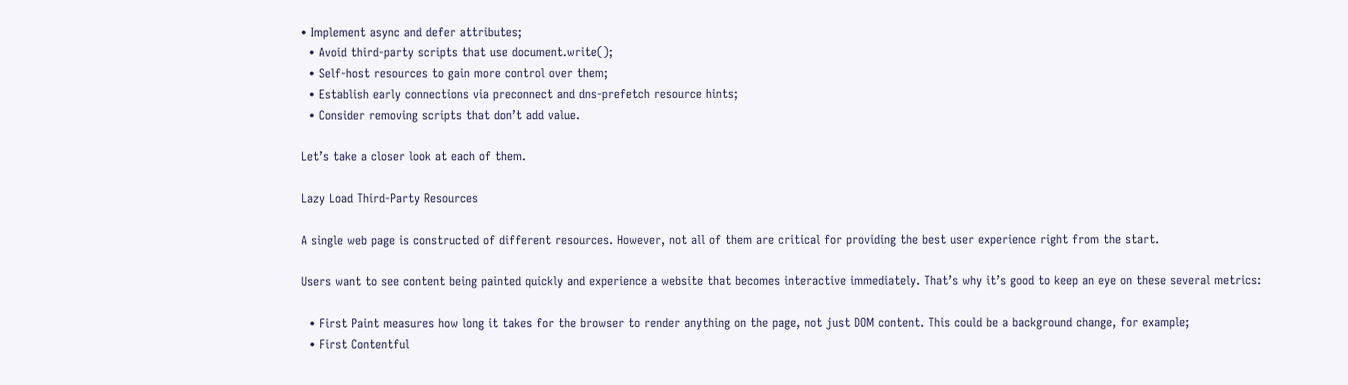• Implement async and defer attributes;
  • Avoid third-party scripts that use document.write();
  • Self-host resources to gain more control over them;
  • Establish early connections via preconnect and dns-prefetch resource hints;
  • Consider removing scripts that don’t add value.

Let’s take a closer look at each of them.

Lazy Load Third-Party Resources

A single web page is constructed of different resources. However, not all of them are critical for providing the best user experience right from the start.

Users want to see content being painted quickly and experience a website that becomes interactive immediately. That’s why it’s good to keep an eye on these several metrics:

  • First Paint measures how long it takes for the browser to render anything on the page, not just DOM content. This could be a background change, for example;
  • First Contentful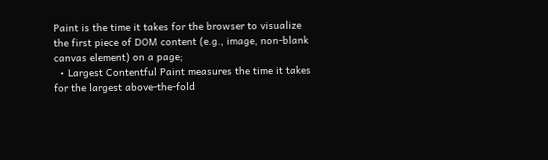Paint is the time it takes for the browser to visualize the first piece of DOM content (e.g., image, non-blank canvas element) on a page;
  • Largest Contentful Paint measures the time it takes for the largest above-the-fold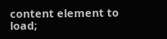content element to load;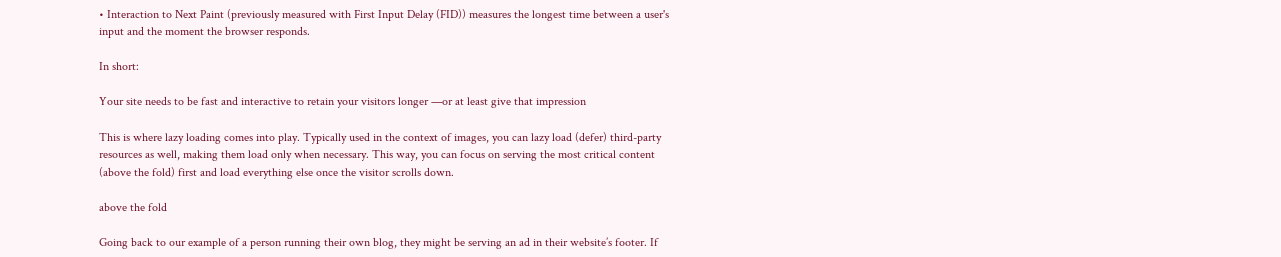• Interaction to Next Paint (previously measured with First Input Delay (FID)) measures the longest time between a user's input and the moment the browser responds.

In short:

Your site needs to be fast and interactive to retain your visitors longer —or at least give that impression

This is where lazy loading comes into play. Typically used in the context of images, you can lazy load (defer) third-party resources as well, making them load only when necessary. This way, you can focus on serving the most critical content (above the fold) first and load everything else once the visitor scrolls down.

above the fold

Going back to our example of a person running their own blog, they might be serving an ad in their website’s footer. If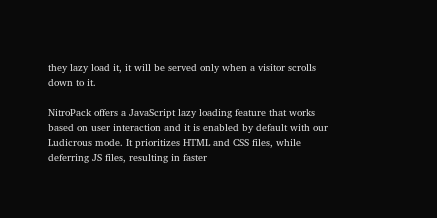they lazy load it, it will be served only when a visitor scrolls down to it.

NitroPack offers a JavaScript lazy loading feature that works based on user interaction and it is enabled by default with our Ludicrous mode. It prioritizes HTML and CSS files, while deferring JS files, resulting in faster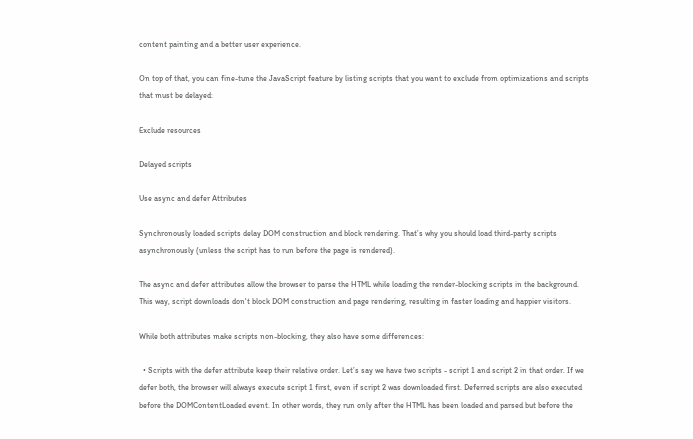content painting and a better user experience.

On top of that, you can fine-tune the JavaScript feature by listing scripts that you want to exclude from optimizations and scripts that must be delayed:

Exclude resources

Delayed scripts

Use async and defer Attributes

Synchronously loaded scripts delay DOM construction and block rendering. That’s why you should load third-party scripts asynchronously (unless the script has to run before the page is rendered).

The async and defer attributes allow the browser to parse the HTML while loading the render-blocking scripts in the background. This way, script downloads don't block DOM construction and page rendering, resulting in faster loading and happier visitors.

While both attributes make scripts non-blocking, they also have some differences:

  • Scripts with the defer attribute keep their relative order. Let’s say we have two scripts - script 1 and script 2 in that order. If we defer both, the browser will always execute script 1 first, even if script 2 was downloaded first. Deferred scripts are also executed before the DOMContentLoaded event. In other words, they run only after the HTML has been loaded and parsed but before the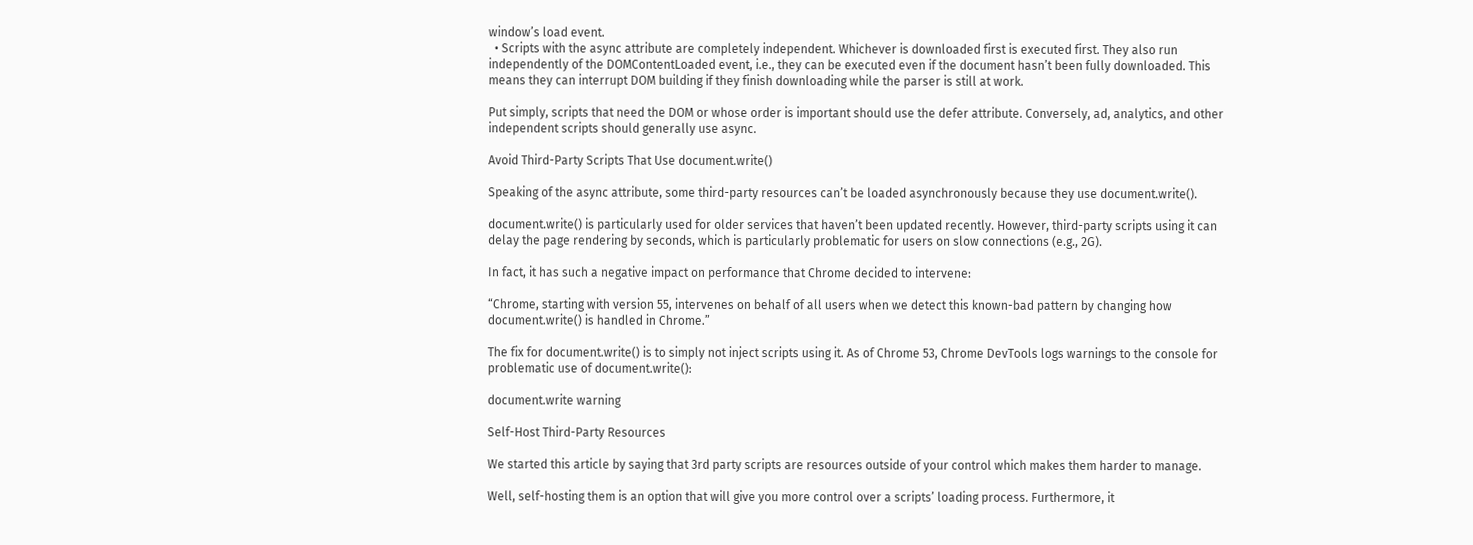window’s load event.
  • Scripts with the async attribute are completely independent. Whichever is downloaded first is executed first. They also run independently of the DOMContentLoaded event, i.e., they can be executed even if the document hasn’t been fully downloaded. This means they can interrupt DOM building if they finish downloading while the parser is still at work.

Put simply, scripts that need the DOM or whose order is important should use the defer attribute. Conversely, ad, analytics, and other independent scripts should generally use async.

Avoid Third-Party Scripts That Use document.write()

Speaking of the async attribute, some third-party resources can’t be loaded asynchronously because they use document.write().

document.write() is particularly used for older services that haven’t been updated recently. However, third-party scripts using it can delay the page rendering by seconds, which is particularly problematic for users on slow connections (e.g., 2G).

In fact, it has such a negative impact on performance that Chrome decided to intervene:

“Chrome, starting with version 55, intervenes on behalf of all users when we detect this known-bad pattern by changing how document.write() is handled in Chrome.”

The fix for document.write() is to simply not inject scripts using it. As of Chrome 53, Chrome DevTools logs warnings to the console for problematic use of document.write():

document.write warning

Self-Host Third-Party Resources

We started this article by saying that 3rd party scripts are resources outside of your control which makes them harder to manage.

Well, self-hosting them is an option that will give you more control over a scripts’ loading process. Furthermore, it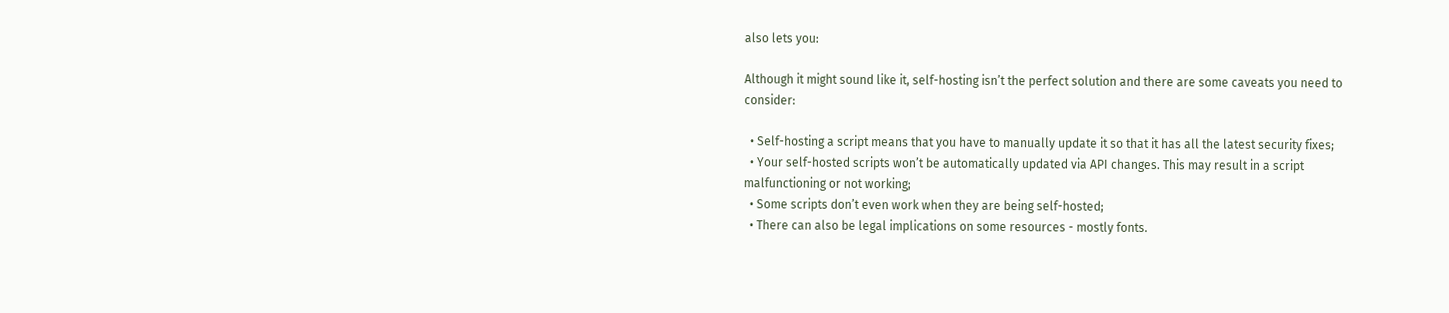also lets you:

Although it might sound like it, self-hosting isn’t the perfect solution and there are some caveats you need to consider:

  • Self-hosting a script means that you have to manually update it so that it has all the latest security fixes;
  • Your self-hosted scripts won’t be automatically updated via API changes. This may result in a script malfunctioning or not working;
  • Some scripts don’t even work when they are being self-hosted;
  • There can also be legal implications on some resources - mostly fonts.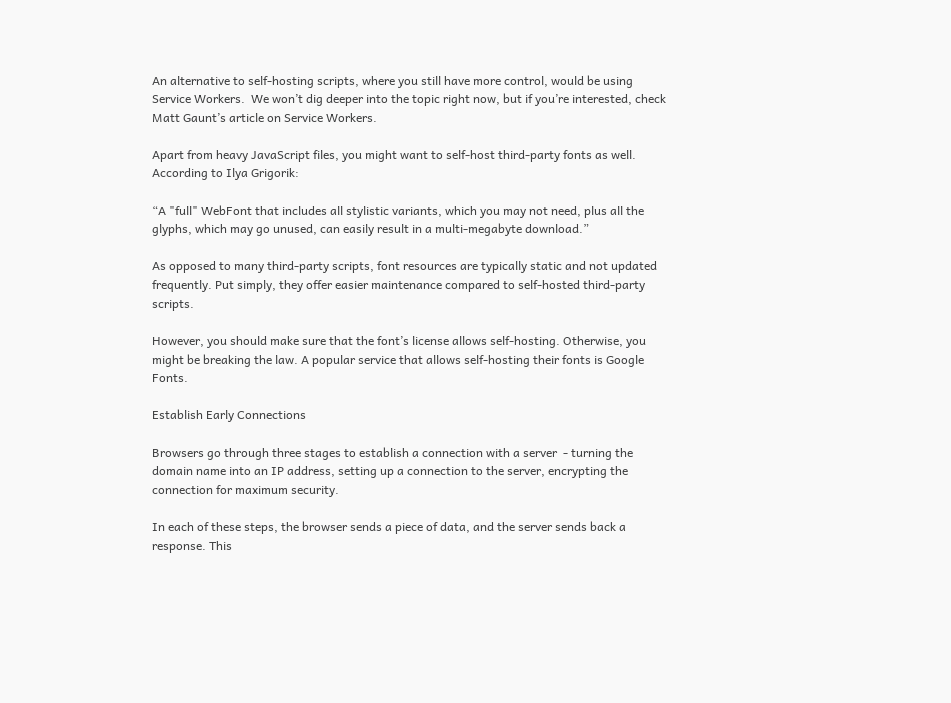An alternative to self-hosting scripts, where you still have more control, would be using Service Workers.  We won’t dig deeper into the topic right now, but if you’re interested, check Matt Gaunt’s article on Service Workers.

Apart from heavy JavaScript files, you might want to self-host third-party fonts as well. According to Ilya Grigorik:

“A "full" WebFont that includes all stylistic variants, which you may not need, plus all the glyphs, which may go unused, can easily result in a multi-megabyte download.”

As opposed to many third-party scripts, font resources are typically static and not updated frequently. Put simply, they offer easier maintenance compared to self-hosted third-party scripts.

However, you should make sure that the font’s license allows self-hosting. Otherwise, you might be breaking the law. A popular service that allows self-hosting their fonts is Google Fonts.

Establish Early Connections

Browsers go through three stages to establish a connection with a server  - turning the domain name into an IP address, setting up a connection to the server, encrypting the connection for maximum security.

In each of these steps, the browser sends a piece of data, and the server sends back a response. This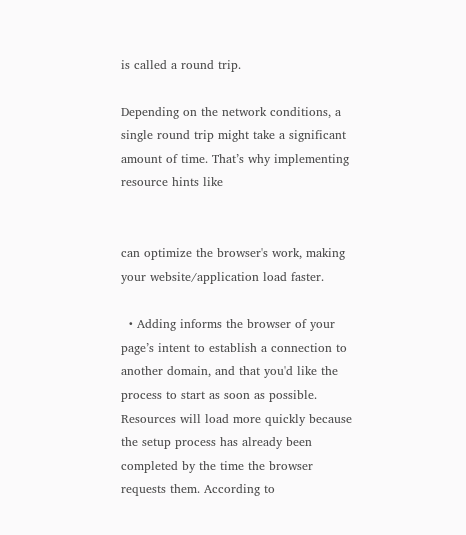is called a round trip.

Depending on the network conditions, a single round trip might take a significant amount of time. That’s why implementing resource hints like


can optimize the browser's work, making your website/application load faster.

  • Adding informs the browser of your page’s intent to establish a connection to another domain, and that you'd like the process to start as soon as possible. Resources will load more quickly because the setup process has already been completed by the time the browser requests them. According to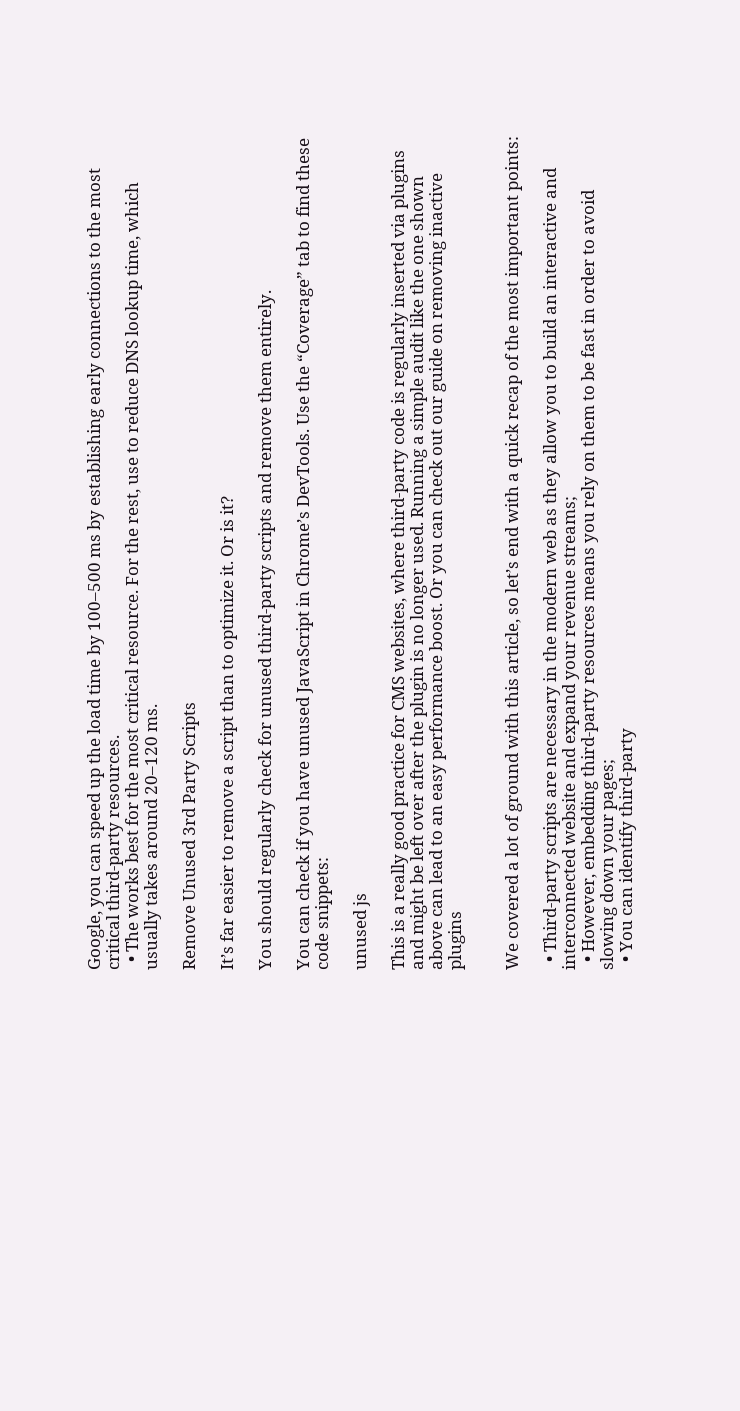Google, you can speed up the load time by 100–500 ms by establishing early connections to the most critical third-party resources.
  • The works best for the most critical resource. For the rest, use to reduce DNS lookup time, which usually takes around 20–120 ms.

Remove Unused 3rd Party Scripts

It’s far easier to remove a script than to optimize it. Or is it?

You should regularly check for unused third-party scripts and remove them entirely.

You can check if you have unused JavaScript in Chrome’s DevTools. Use the “Coverage” tab to find these code snippets:

unused js

This is a really good practice for CMS websites, where third-party code is regularly inserted via plugins and might be left over after the plugin is no longer used. Running a simple audit like the one shown above can lead to an easy performance boost. Or you can check out our guide on removing inactive plugins


We covered a lot of ground with this article, so let’s end with a quick recap of the most important points:

  • Third-party scripts are necessary in the modern web as they allow you to build an interactive and interconnected website and expand your revenue streams;
  • However, embedding third-party resources means you rely on them to be fast in order to avoid slowing down your pages;
  • You can identify third-party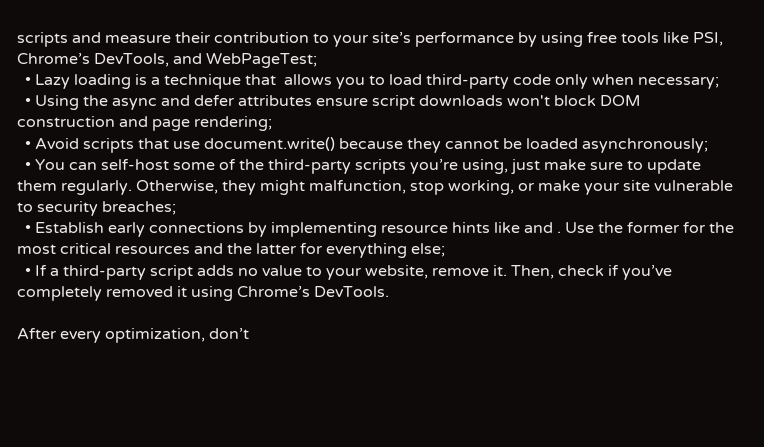scripts and measure their contribution to your site’s performance by using free tools like PSI, Chrome’s DevTools, and WebPageTest;
  • Lazy loading is a technique that  allows you to load third-party code only when necessary;
  • Using the async and defer attributes ensure script downloads won't block DOM construction and page rendering;
  • Avoid scripts that use document.write() because they cannot be loaded asynchronously;
  • You can self-host some of the third-party scripts you’re using, just make sure to update them regularly. Otherwise, they might malfunction, stop working, or make your site vulnerable to security breaches;
  • Establish early connections by implementing resource hints like and . Use the former for the most critical resources and the latter for everything else;
  • If a third-party script adds no value to your website, remove it. Then, check if you’ve completely removed it using Chrome’s DevTools.

After every optimization, don’t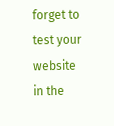forget to test your website in the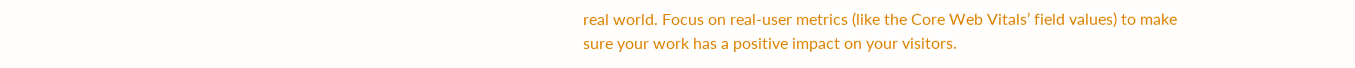real world. Focus on real-user metrics (like the Core Web Vitals’ field values) to make sure your work has a positive impact on your visitors.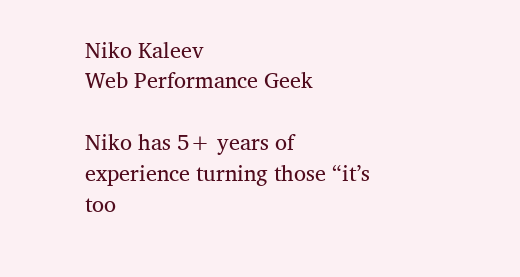Niko Kaleev
Web Performance Geek

Niko has 5+ years of experience turning those “it’s too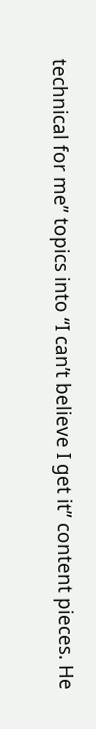technical for me” topics into “I can’t believe I get it” content pieces. He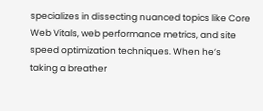specializes in dissecting nuanced topics like Core Web Vitals, web performance metrics, and site speed optimization techniques. When he’s taking a breather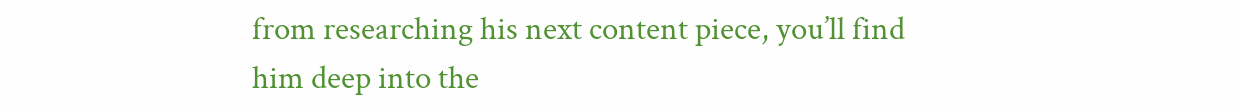from researching his next content piece, you’ll find him deep into the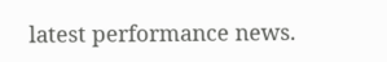latest performance news.